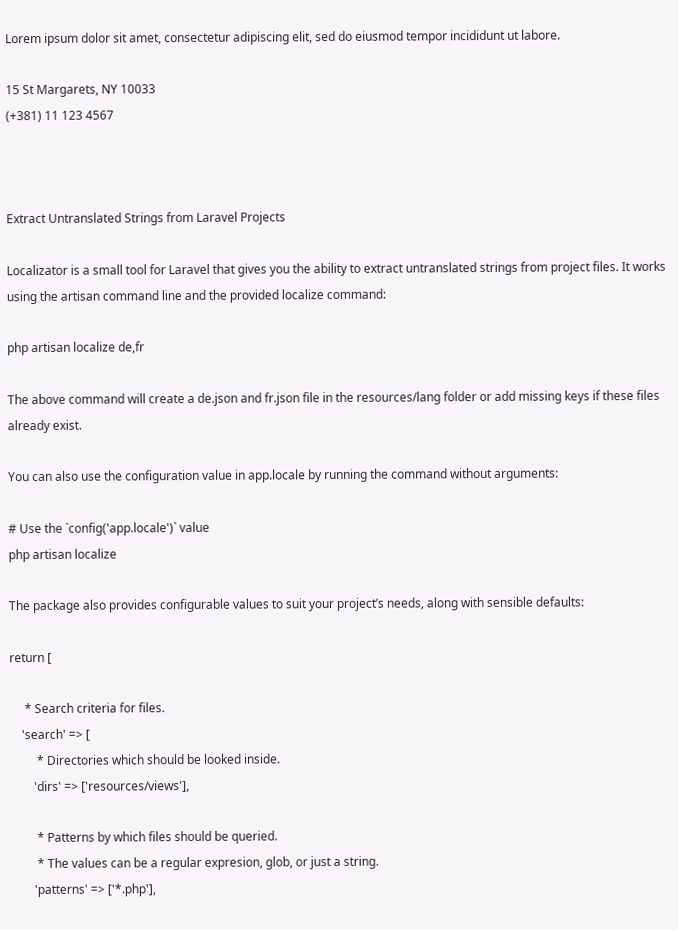Lorem ipsum dolor sit amet, consectetur adipiscing elit, sed do eiusmod tempor incididunt ut labore.

15 St Margarets, NY 10033
(+381) 11 123 4567



Extract Untranslated Strings from Laravel Projects

Localizator is a small tool for Laravel that gives you the ability to extract untranslated strings from project files. It works using the artisan command line and the provided localize command:

php artisan localize de,fr

The above command will create a de.json and fr.json file in the resources/lang folder or add missing keys if these files already exist.

You can also use the configuration value in app.locale by running the command without arguments:

# Use the `config('app.locale')` value
php artisan localize

The package also provides configurable values to suit your project’s needs, along with sensible defaults:

return [

     * Search criteria for files.
    'search' => [
         * Directories which should be looked inside.
        'dirs' => ['resources/views'],

         * Patterns by which files should be queried.
         * The values can be a regular expresion, glob, or just a string.
        'patterns' => ['*.php'],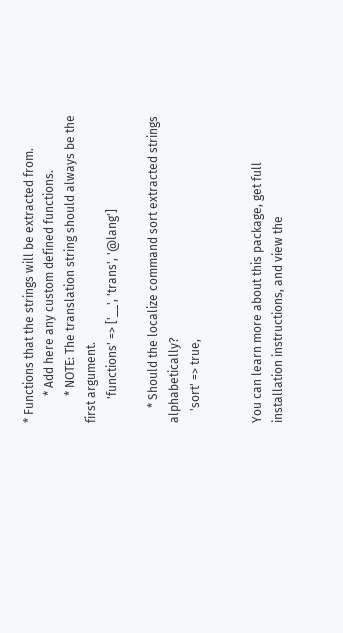* Functions that the strings will be extracted from.
         * Add here any custom defined functions.
         * NOTE: The translation string should always be the first argument.
        'functions' => ['__', 'trans', '@lang']

     * Should the localize command sort extracted strings alphabetically?
    'sort' => true,


You can learn more about this package, get full installation instructions, and view the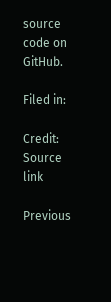source code on GitHub.

Filed in:

Credit: Source link

Previous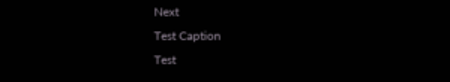Next
Test Caption
Test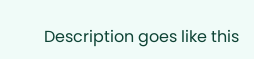Description goes like this